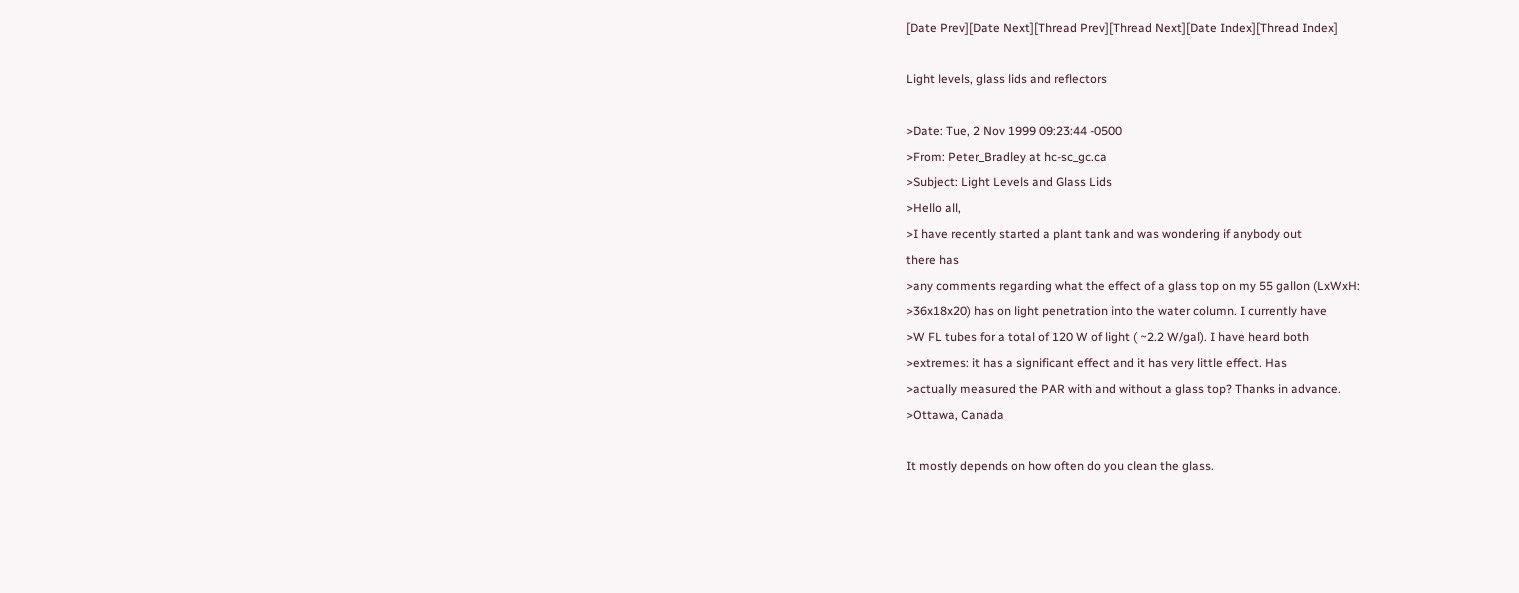[Date Prev][Date Next][Thread Prev][Thread Next][Date Index][Thread Index]

Light levels, glass lids and reflectors

>Date: Tue, 2 Nov 1999 09:23:44 -0500
>From: Peter_Bradley at hc-sc_gc.ca
>Subject: Light Levels and Glass Lids
>Hello all,
>I have recently started a plant tank and was wondering if anybody out
there has
>any comments regarding what the effect of a glass top on my 55 gallon (LxWxH:
>36x18x20) has on light penetration into the water column. I currently have
>W FL tubes for a total of 120 W of light ( ~2.2 W/gal). I have heard both
>extremes: it has a significant effect and it has very little effect. Has
>actually measured the PAR with and without a glass top? Thanks in advance.
>Ottawa, Canada

It mostly depends on how often do you clean the glass.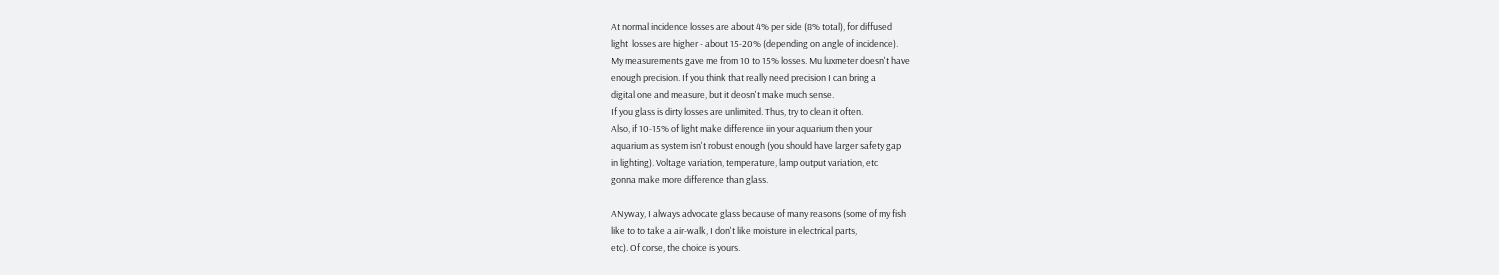At normal incidence losses are about 4% per side (8% total), for diffused
light  losses are higher - about 15-20% (depending on angle of incidence).
My measurements gave me from 10 to 15% losses. Mu luxmeter doesn't have
enough precision. If you think that really need precision I can bring a
digital one and measure, but it deosn't make much sense.
If you glass is dirty losses are unlimited. Thus, try to clean it often.
Also, if 10-15% of light make difference iin your aquarium then your
aquarium as system isn't robust enough (you should have larger safety gap
in lighting). Voltage variation, temperature, lamp output variation, etc
gonna make more difference than glass.

ANyway, I always advocate glass because of many reasons (some of my fish
like to to take a air-walk, I don't like moisture in electrical parts,
etc). Of corse, the choice is yours.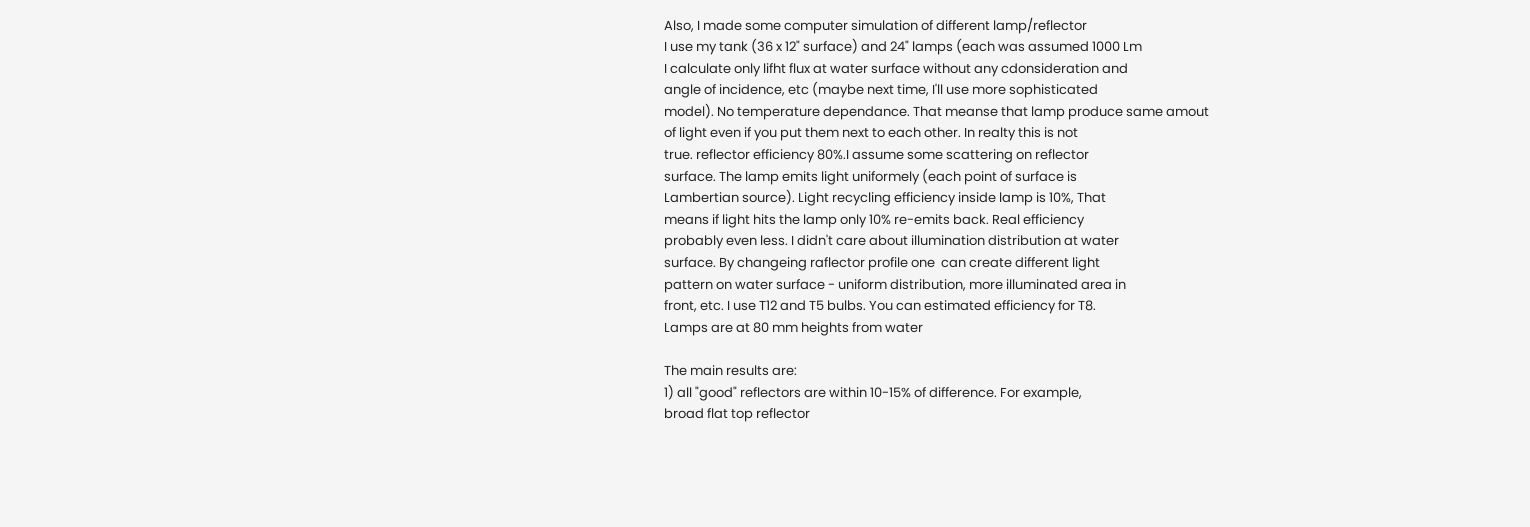Also, I made some computer simulation of different lamp/reflector
I use my tank (36 x 12" surface) and 24" lamps (each was assumed 1000 Lm
I calculate only lifht flux at water surface without any cdonsideration and
angle of incidence, etc (maybe next time, I'll use more sophisticated
model). No temperature dependance. That meanse that lamp produce same amout
of light even if you put them next to each other. In realty this is not
true. reflector efficiency 80%.I assume some scattering on reflector
surface. The lamp emits light uniformely (each point of surface is
Lambertian source). Light recycling efficiency inside lamp is 10%, That
means if light hits the lamp only 10% re-emits back. Real efficiency
probably even less. I didn't care about illumination distribution at water
surface. By changeing raflector profile one  can create different light
pattern on water surface - uniform distribution, more illuminated area in
front, etc. I use T12 and T5 bulbs. You can estimated efficiency for T8.
Lamps are at 80 mm heights from water

The main results are:
1) all "good" reflectors are within 10-15% of difference. For example,
broad flat top reflector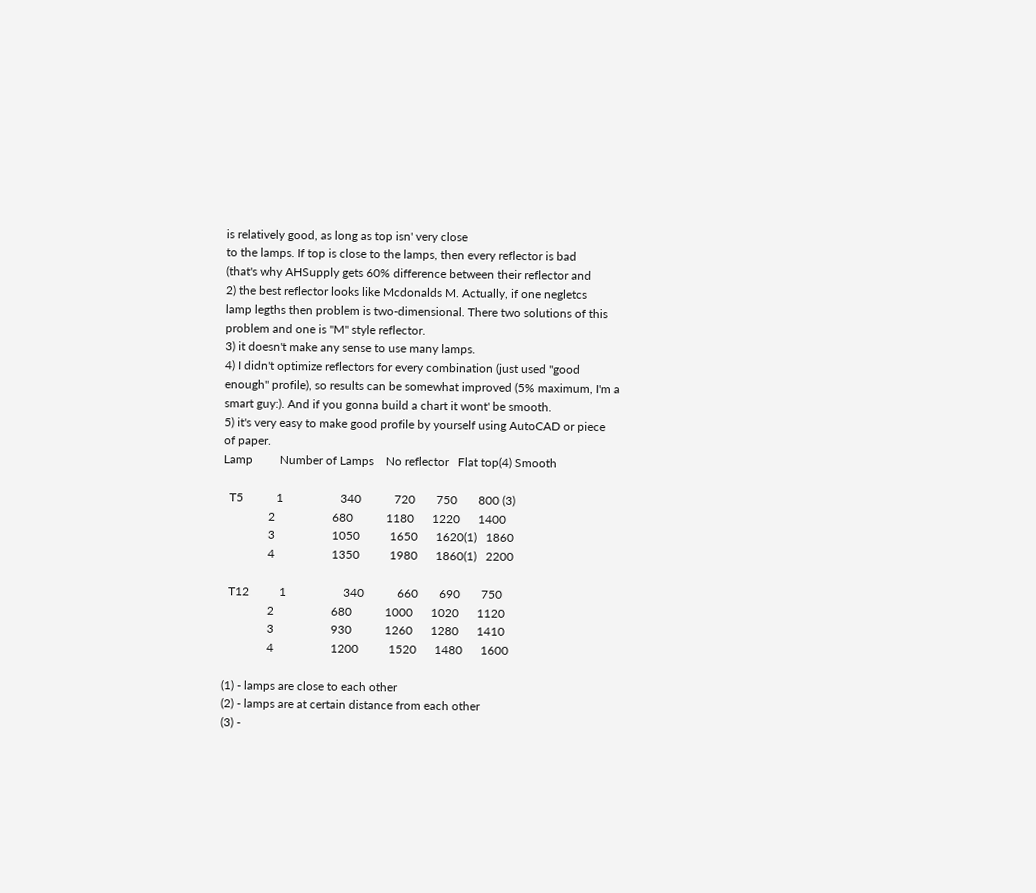is relatively good, as long as top isn' very close
to the lamps. If top is close to the lamps, then every reflector is bad
(that's why AHSupply gets 60% difference between their reflector and
2) the best reflector looks like Mcdonalds M. Actually, if one negletcs
lamp legths then problem is two-dimensional. There two solutions of this
problem and one is "M" style reflector.
3) it doesn't make any sense to use many lamps.
4) I didn't optimize reflectors for every combination (just used "good
enough" profile), so results can be somewhat improved (5% maximum, I'm a
smart guy:). And if you gonna build a chart it wont' be smooth.
5) it's very easy to make good profile by yourself using AutoCAD or piece
of paper.
Lamp         Number of Lamps    No reflector   Flat top(4) Smooth

  T5           1                   340           720       750       800 (3)
               2                   680           1180      1220      1400
               3                   1050          1650      1620(1)   1860
               4                   1350          1980      1860(1)   2200

  T12          1                   340           660       690       750
               2                   680           1000      1020      1120
               3                   930           1260      1280      1410
               4                   1200          1520      1480      1600

(1) - lamps are close to each other
(2) - lamps are at certain distance from each other
(3) -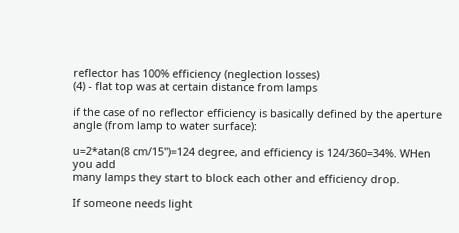reflector has 100% efficiency (neglection losses)
(4) - flat top was at certain distance from lamps

if the case of no reflector efficiency is basically defined by the aperture
angle (from lamp to water surface):

u=2*atan(8 cm/15")=124 degree, and efficiency is 124/360=34%. WHen you add
many lamps they start to block each other and efficiency drop.

If someone needs light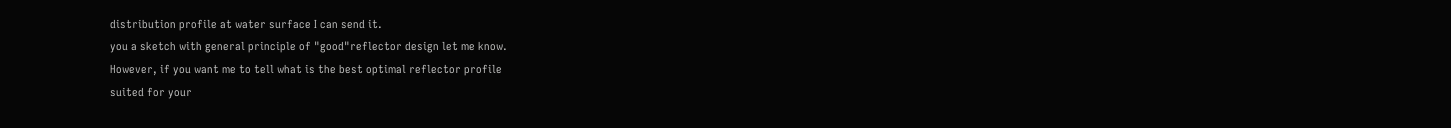distribution profile at water surface I can send it.
you a sketch with general principle of "good"reflector design let me know.
However, if you want me to tell what is the best optimal reflector profile
suited for your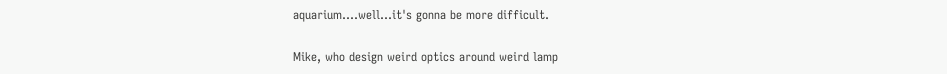aquarium....well...it's gonna be more difficult.

Mike, who design weird optics around weird lamp